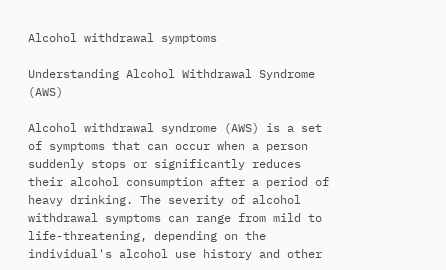Alcohol withdrawal symptoms

Understanding Alcohol Withdrawal Syndrome (AWS)

Alcohol withdrawal syndrome (AWS) is a set of symptoms that can occur when a person suddenly stops or significantly reduces their alcohol consumption after a period of heavy drinking. The severity of alcohol withdrawal symptoms can range from mild to life-threatening, depending on the individual's alcohol use history and other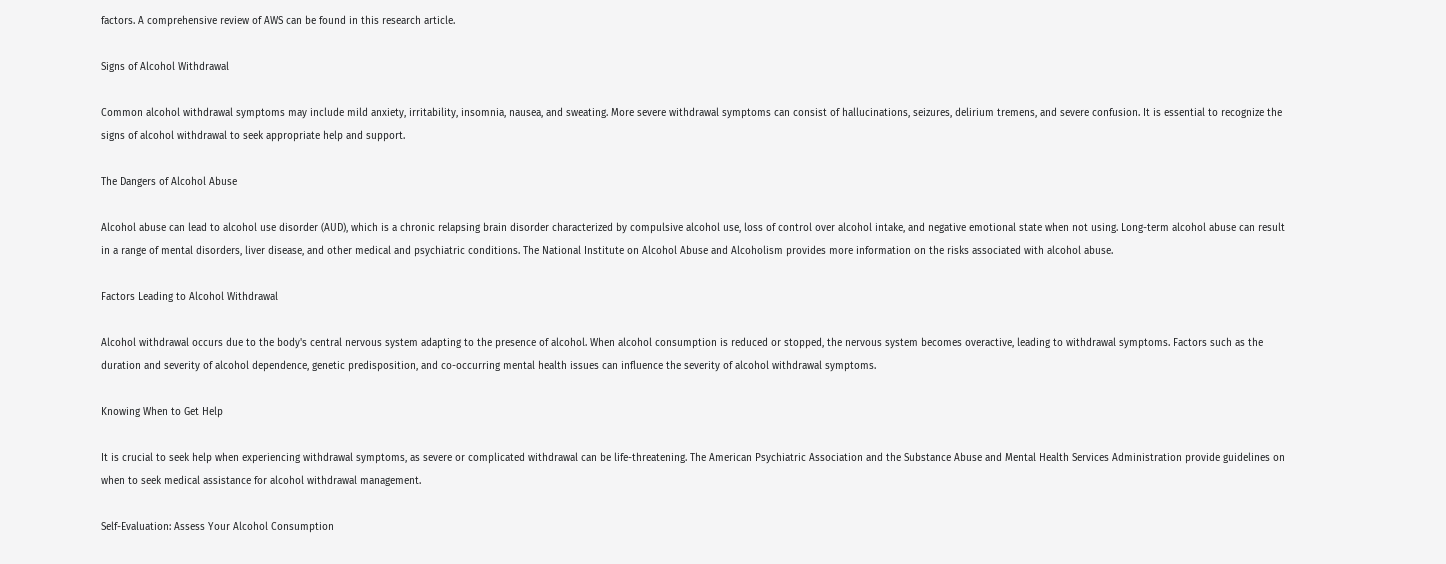factors. A comprehensive review of AWS can be found in this research article.

Signs of Alcohol Withdrawal

Common alcohol withdrawal symptoms may include mild anxiety, irritability, insomnia, nausea, and sweating. More severe withdrawal symptoms can consist of hallucinations, seizures, delirium tremens, and severe confusion. It is essential to recognize the signs of alcohol withdrawal to seek appropriate help and support.

The Dangers of Alcohol Abuse

Alcohol abuse can lead to alcohol use disorder (AUD), which is a chronic relapsing brain disorder characterized by compulsive alcohol use, loss of control over alcohol intake, and negative emotional state when not using. Long-term alcohol abuse can result in a range of mental disorders, liver disease, and other medical and psychiatric conditions. The National Institute on Alcohol Abuse and Alcoholism provides more information on the risks associated with alcohol abuse.

Factors Leading to Alcohol Withdrawal

Alcohol withdrawal occurs due to the body's central nervous system adapting to the presence of alcohol. When alcohol consumption is reduced or stopped, the nervous system becomes overactive, leading to withdrawal symptoms. Factors such as the duration and severity of alcohol dependence, genetic predisposition, and co-occurring mental health issues can influence the severity of alcohol withdrawal symptoms.

Knowing When to Get Help

It is crucial to seek help when experiencing withdrawal symptoms, as severe or complicated withdrawal can be life-threatening. The American Psychiatric Association and the Substance Abuse and Mental Health Services Administration provide guidelines on when to seek medical assistance for alcohol withdrawal management.

Self-Evaluation: Assess Your Alcohol Consumption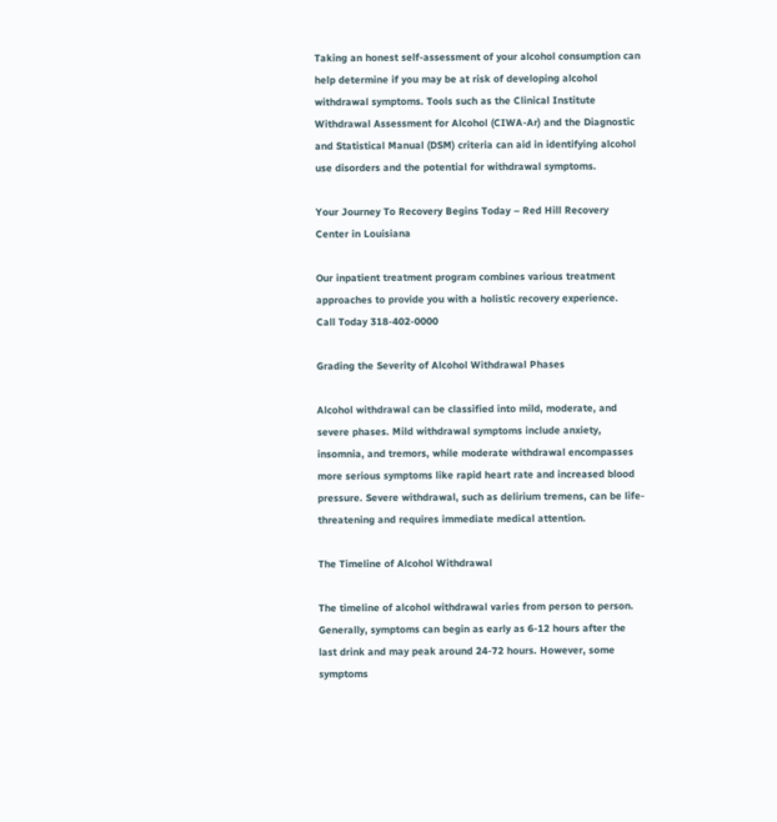Taking an honest self-assessment of your alcohol consumption can help determine if you may be at risk of developing alcohol withdrawal symptoms. Tools such as the Clinical Institute Withdrawal Assessment for Alcohol (CIWA-Ar) and the Diagnostic and Statistical Manual (DSM) criteria can aid in identifying alcohol use disorders and the potential for withdrawal symptoms.

Your Journey To Recovery Begins Today – Red Hill Recovery Center in Louisiana

Our inpatient treatment program combines various treatment approaches to provide you with a holistic recovery experience.
Call Today 318-402-0000

Grading the Severity of Alcohol Withdrawal Phases

Alcohol withdrawal can be classified into mild, moderate, and severe phases. Mild withdrawal symptoms include anxiety, insomnia, and tremors, while moderate withdrawal encompasses more serious symptoms like rapid heart rate and increased blood pressure. Severe withdrawal, such as delirium tremens, can be life-threatening and requires immediate medical attention.

The Timeline of Alcohol Withdrawal

The timeline of alcohol withdrawal varies from person to person. Generally, symptoms can begin as early as 6-12 hours after the last drink and may peak around 24-72 hours. However, some symptoms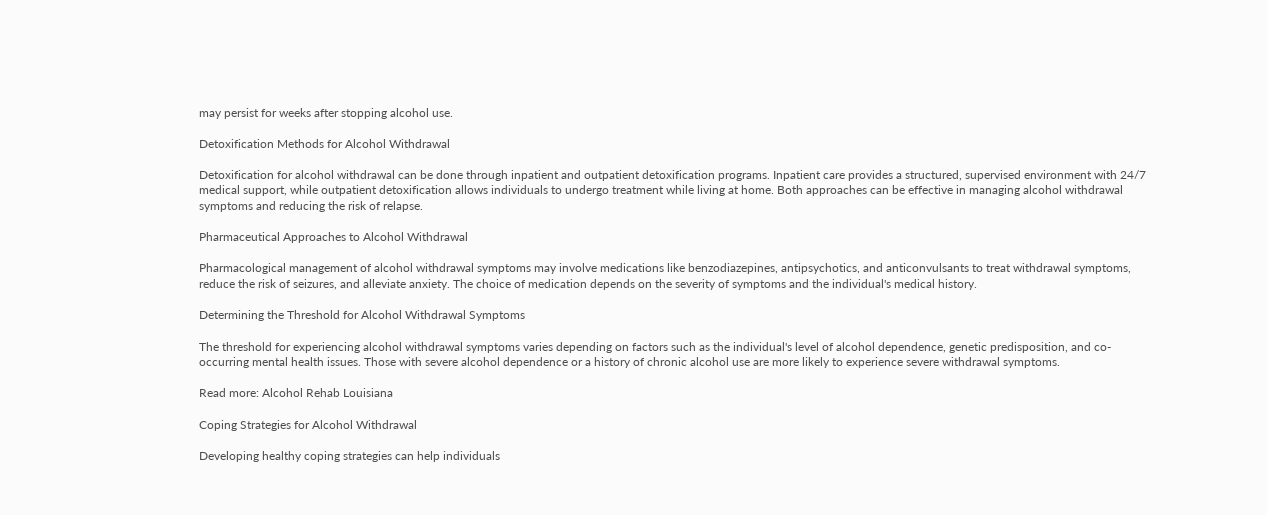may persist for weeks after stopping alcohol use.

Detoxification Methods for Alcohol Withdrawal

Detoxification for alcohol withdrawal can be done through inpatient and outpatient detoxification programs. Inpatient care provides a structured, supervised environment with 24/7 medical support, while outpatient detoxification allows individuals to undergo treatment while living at home. Both approaches can be effective in managing alcohol withdrawal symptoms and reducing the risk of relapse.

Pharmaceutical Approaches to Alcohol Withdrawal

Pharmacological management of alcohol withdrawal symptoms may involve medications like benzodiazepines, antipsychotics, and anticonvulsants to treat withdrawal symptoms, reduce the risk of seizures, and alleviate anxiety. The choice of medication depends on the severity of symptoms and the individual's medical history.

Determining the Threshold for Alcohol Withdrawal Symptoms

The threshold for experiencing alcohol withdrawal symptoms varies depending on factors such as the individual's level of alcohol dependence, genetic predisposition, and co-occurring mental health issues. Those with severe alcohol dependence or a history of chronic alcohol use are more likely to experience severe withdrawal symptoms.

Read more: Alcohol Rehab Louisiana

Coping Strategies for Alcohol Withdrawal

Developing healthy coping strategies can help individuals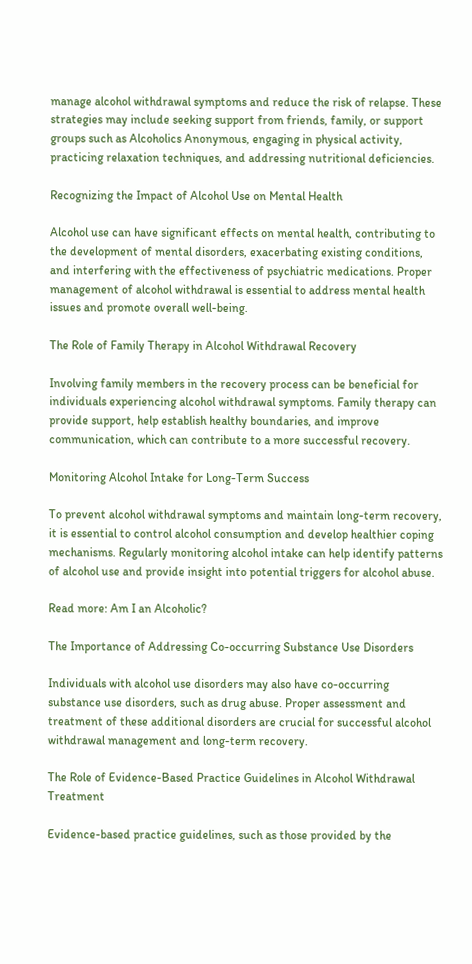manage alcohol withdrawal symptoms and reduce the risk of relapse. These strategies may include seeking support from friends, family, or support groups such as Alcoholics Anonymous, engaging in physical activity, practicing relaxation techniques, and addressing nutritional deficiencies.

Recognizing the Impact of Alcohol Use on Mental Health

Alcohol use can have significant effects on mental health, contributing to the development of mental disorders, exacerbating existing conditions, and interfering with the effectiveness of psychiatric medications. Proper management of alcohol withdrawal is essential to address mental health issues and promote overall well-being.

The Role of Family Therapy in Alcohol Withdrawal Recovery

Involving family members in the recovery process can be beneficial for individuals experiencing alcohol withdrawal symptoms. Family therapy can provide support, help establish healthy boundaries, and improve communication, which can contribute to a more successful recovery.

Monitoring Alcohol Intake for Long-Term Success

To prevent alcohol withdrawal symptoms and maintain long-term recovery, it is essential to control alcohol consumption and develop healthier coping mechanisms. Regularly monitoring alcohol intake can help identify patterns of alcohol use and provide insight into potential triggers for alcohol abuse.

Read more: Am I an Alcoholic?

The Importance of Addressing Co-occurring Substance Use Disorders

Individuals with alcohol use disorders may also have co-occurring substance use disorders, such as drug abuse. Proper assessment and treatment of these additional disorders are crucial for successful alcohol withdrawal management and long-term recovery.

The Role of Evidence-Based Practice Guidelines in Alcohol Withdrawal Treatment

Evidence-based practice guidelines, such as those provided by the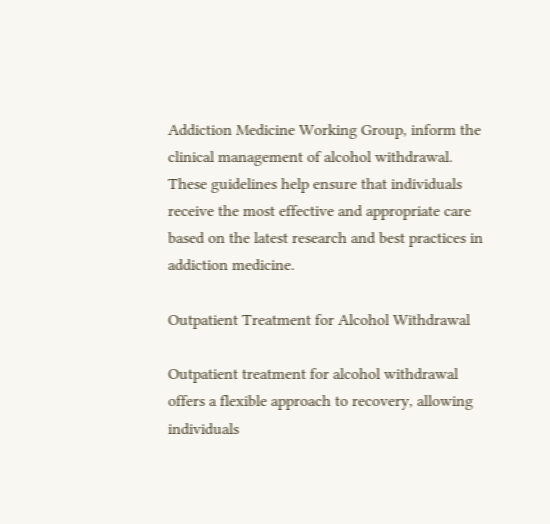Addiction Medicine Working Group, inform the clinical management of alcohol withdrawal. These guidelines help ensure that individuals receive the most effective and appropriate care based on the latest research and best practices in addiction medicine.

Outpatient Treatment for Alcohol Withdrawal

Outpatient treatment for alcohol withdrawal offers a flexible approach to recovery, allowing individuals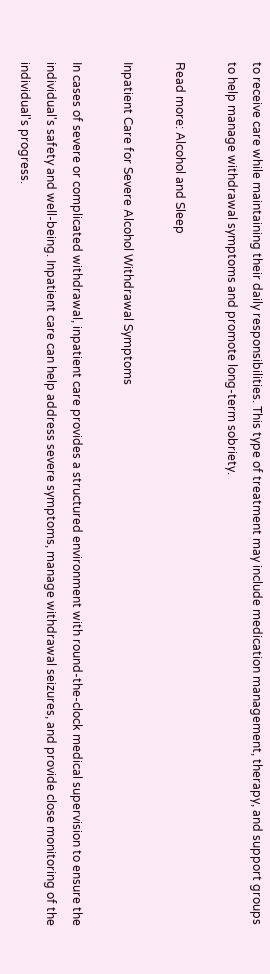to receive care while maintaining their daily responsibilities. This type of treatment may include medication management, therapy, and support groups to help manage withdrawal symptoms and promote long-term sobriety.

Read more: Alcohol and Sleep

Inpatient Care for Severe Alcohol Withdrawal Symptoms

In cases of severe or complicated withdrawal, inpatient care provides a structured environment with round-the-clock medical supervision to ensure the individual's safety and well-being. Inpatient care can help address severe symptoms, manage withdrawal seizures, and provide close monitoring of the individual's progress.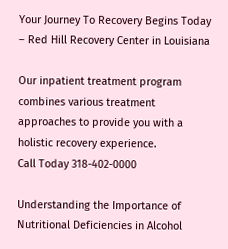Your Journey To Recovery Begins Today – Red Hill Recovery Center in Louisiana

Our inpatient treatment program combines various treatment approaches to provide you with a holistic recovery experience.
Call Today 318-402-0000

Understanding the Importance of Nutritional Deficiencies in Alcohol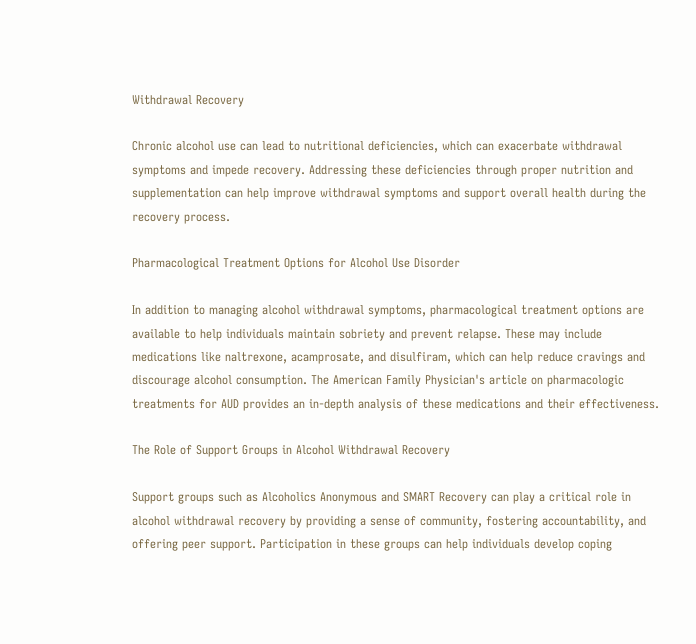Withdrawal Recovery

Chronic alcohol use can lead to nutritional deficiencies, which can exacerbate withdrawal symptoms and impede recovery. Addressing these deficiencies through proper nutrition and supplementation can help improve withdrawal symptoms and support overall health during the recovery process.

Pharmacological Treatment Options for Alcohol Use Disorder

In addition to managing alcohol withdrawal symptoms, pharmacological treatment options are available to help individuals maintain sobriety and prevent relapse. These may include medications like naltrexone, acamprosate, and disulfiram, which can help reduce cravings and discourage alcohol consumption. The American Family Physician's article on pharmacologic treatments for AUD provides an in-depth analysis of these medications and their effectiveness.

The Role of Support Groups in Alcohol Withdrawal Recovery

Support groups such as Alcoholics Anonymous and SMART Recovery can play a critical role in alcohol withdrawal recovery by providing a sense of community, fostering accountability, and offering peer support. Participation in these groups can help individuals develop coping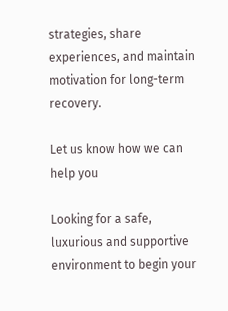strategies, share experiences, and maintain motivation for long-term recovery.

Let us know how we can help you

Looking for a safe, luxurious and supportive environment to begin your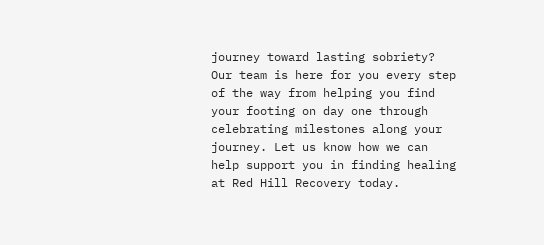journey toward lasting sobriety? Our team is here for you every step of the way from helping you find your footing on day one through celebrating milestones along your journey. Let us know how we can help support you in finding healing at Red Hill Recovery today.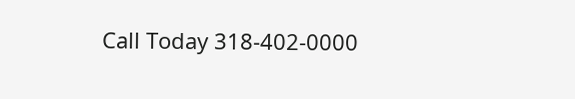Call Today 318-402-0000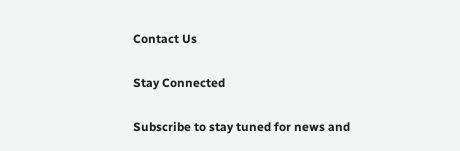Contact Us

Stay Connected

Subscribe to stay tuned for news and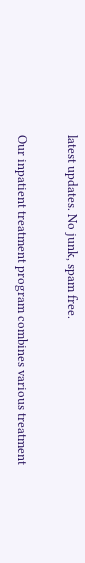latest updates. No junk, spam free.

Our inpatient treatment program combines various treatment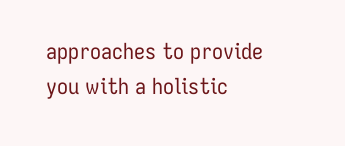approaches to provide you with a holistic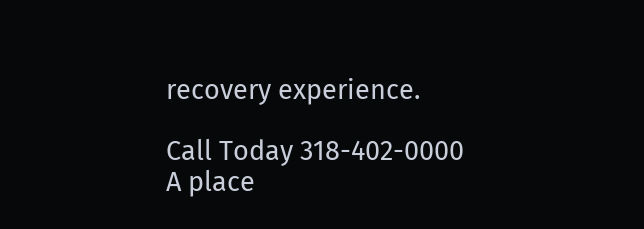recovery experience.

Call Today 318-402-0000
A place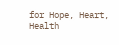for Hope, Heart, Health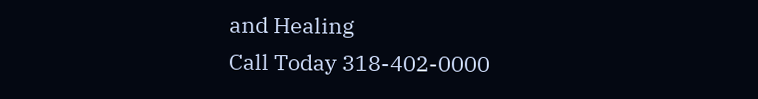and Healing
Call Today 318-402-0000